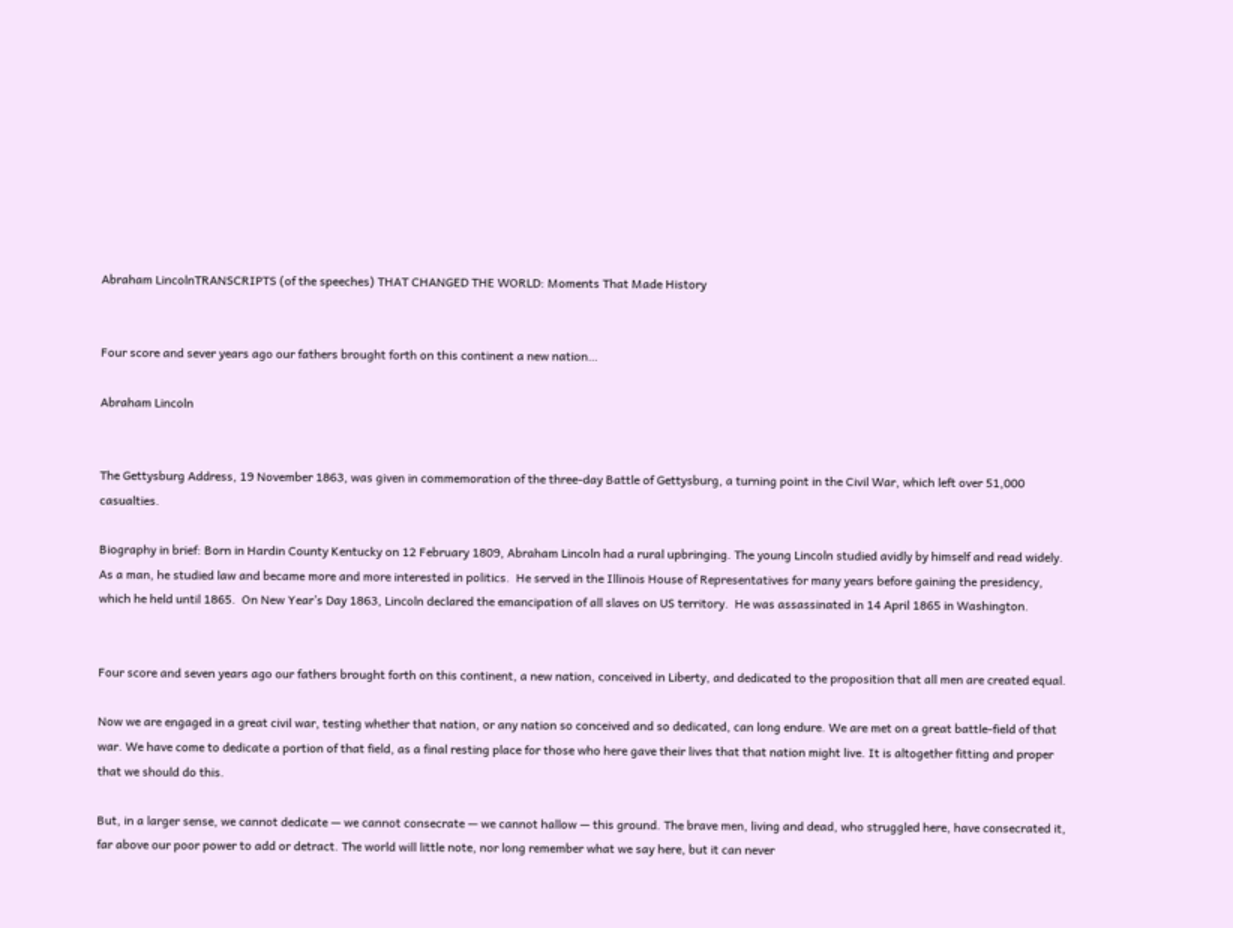Abraham LincolnTRANSCRIPTS (of the speeches) THAT CHANGED THE WORLD: Moments That Made History


Four score and sever years ago our fathers brought forth on this continent a new nation…

Abraham Lincoln


The Gettysburg Address, 19 November 1863, was given in commemoration of the three-day Battle of Gettysburg, a turning point in the Civil War, which left over 51,000 casualties.

Biography in brief: Born in Hardin County Kentucky on 12 February 1809, Abraham Lincoln had a rural upbringing. The young Lincoln studied avidly by himself and read widely.  As a man, he studied law and became more and more interested in politics.  He served in the Illinois House of Representatives for many years before gaining the presidency, which he held until 1865.  On New Year’s Day 1863, Lincoln declared the emancipation of all slaves on US territory.  He was assassinated in 14 April 1865 in Washington.


Four score and seven years ago our fathers brought forth on this continent, a new nation, conceived in Liberty, and dedicated to the proposition that all men are created equal.

Now we are engaged in a great civil war, testing whether that nation, or any nation so conceived and so dedicated, can long endure. We are met on a great battle-field of that war. We have come to dedicate a portion of that field, as a final resting place for those who here gave their lives that that nation might live. It is altogether fitting and proper that we should do this.

But, in a larger sense, we cannot dedicate — we cannot consecrate — we cannot hallow — this ground. The brave men, living and dead, who struggled here, have consecrated it, far above our poor power to add or detract. The world will little note, nor long remember what we say here, but it can never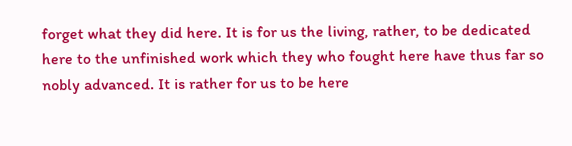forget what they did here. It is for us the living, rather, to be dedicated here to the unfinished work which they who fought here have thus far so nobly advanced. It is rather for us to be here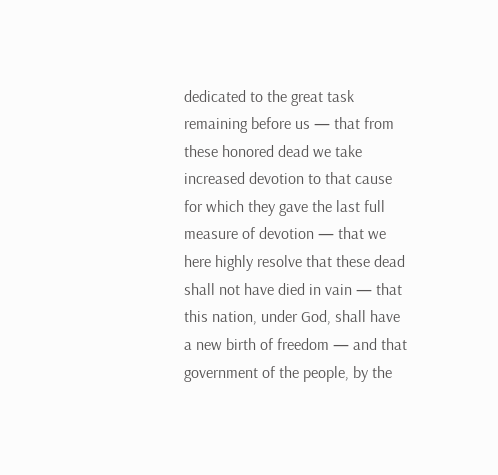dedicated to the great task remaining before us — that from these honored dead we take increased devotion to that cause for which they gave the last full measure of devotion — that we here highly resolve that these dead shall not have died in vain — that this nation, under God, shall have a new birth of freedom — and that government of the people, by the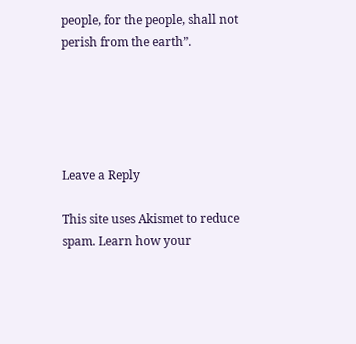people, for the people, shall not perish from the earth”.





Leave a Reply

This site uses Akismet to reduce spam. Learn how your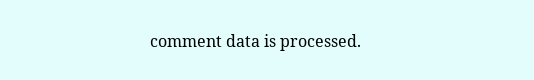comment data is processed.